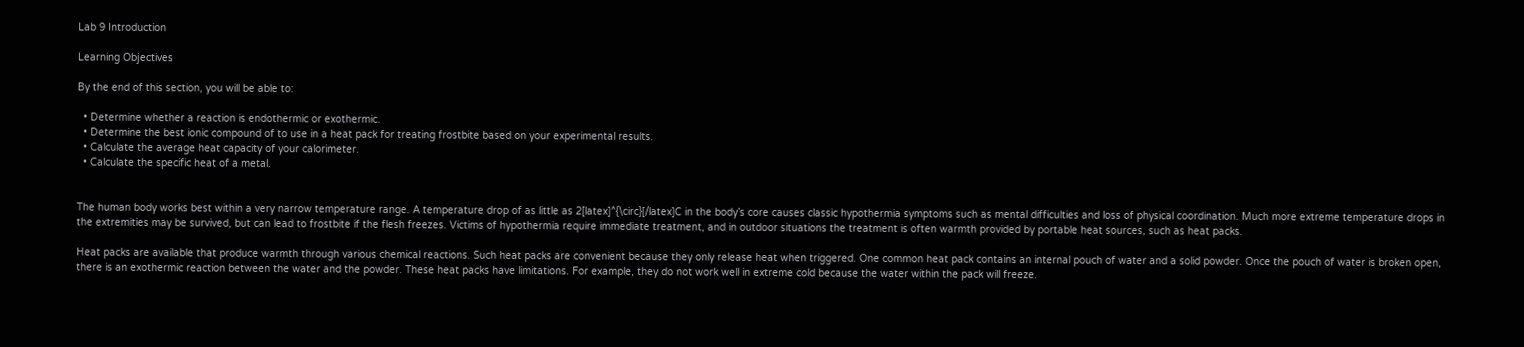Lab 9 Introduction

Learning Objectives

By the end of this section, you will be able to:

  • Determine whether a reaction is endothermic or exothermic.
  • Determine the best ionic compound of to use in a heat pack for treating frostbite based on your experimental results.
  • Calculate the average heat capacity of your calorimeter.
  • Calculate the specific heat of a metal.


The human body works best within a very narrow temperature range. A temperature drop of as little as 2[latex]^{\circ}[/latex]C in the body’s core causes classic hypothermia symptoms such as mental difficulties and loss of physical coordination. Much more extreme temperature drops in the extremities may be survived, but can lead to frostbite if the flesh freezes. Victims of hypothermia require immediate treatment, and in outdoor situations the treatment is often warmth provided by portable heat sources, such as heat packs.

Heat packs are available that produce warmth through various chemical reactions. Such heat packs are convenient because they only release heat when triggered. One common heat pack contains an internal pouch of water and a solid powder. Once the pouch of water is broken open, there is an exothermic reaction between the water and the powder. These heat packs have limitations. For example, they do not work well in extreme cold because the water within the pack will freeze.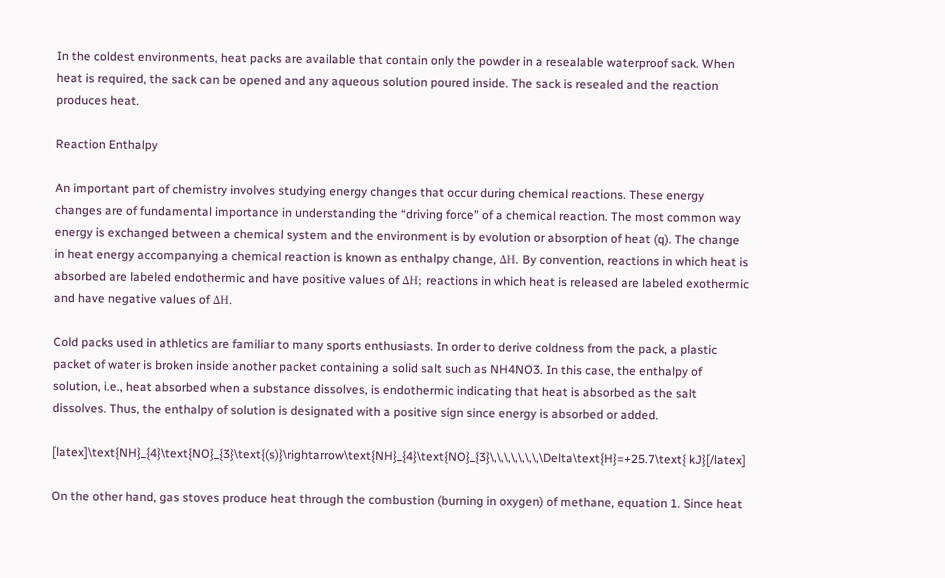In the coldest environments, heat packs are available that contain only the powder in a resealable waterproof sack. When heat is required, the sack can be opened and any aqueous solution poured inside. The sack is resealed and the reaction produces heat.

Reaction Enthalpy

An important part of chemistry involves studying energy changes that occur during chemical reactions. These energy changes are of fundamental importance in understanding the “driving force” of a chemical reaction. The most common way energy is exchanged between a chemical system and the environment is by evolution or absorption of heat (q). The change in heat energy accompanying a chemical reaction is known as enthalpy change, ΔH. By convention, reactions in which heat is absorbed are labeled endothermic and have positive values of ΔH; reactions in which heat is released are labeled exothermic and have negative values of ΔH.

Cold packs used in athletics are familiar to many sports enthusiasts. In order to derive coldness from the pack, a plastic packet of water is broken inside another packet containing a solid salt such as NH4NO3. In this case, the enthalpy of solution, i.e., heat absorbed when a substance dissolves, is endothermic indicating that heat is absorbed as the salt dissolves. Thus, the enthalpy of solution is designated with a positive sign since energy is absorbed or added.

[latex]\text{NH}_{4}\text{NO}_{3}\text{(s)}\rightarrow\text{NH}_{4}\text{NO}_{3}\,\,\,\,\,\,\,\Delta\text{H}=+25.7\text{ kJ}[/latex]

On the other hand, gas stoves produce heat through the combustion (burning in oxygen) of methane, equation 1. Since heat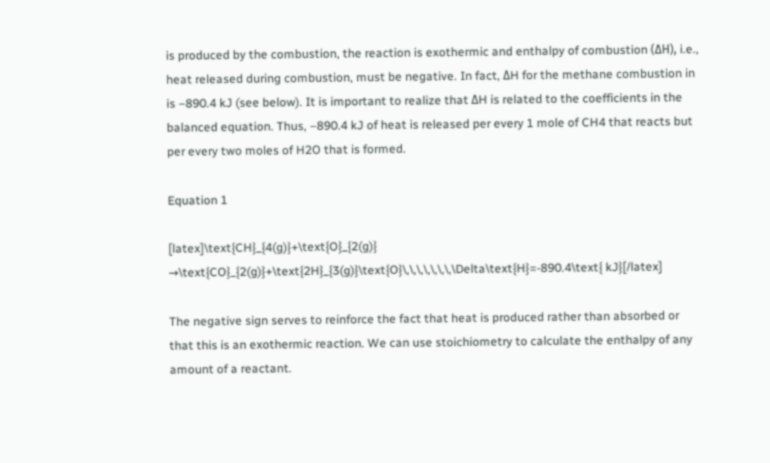is produced by the combustion, the reaction is exothermic and enthalpy of combustion (ΔH), i.e., heat released during combustion, must be negative. In fact, ΔH for the methane combustion in is –890.4 kJ (see below). It is important to realize that ΔH is related to the coefficients in the balanced equation. Thus, –890.4 kJ of heat is released per every 1 mole of CH4 that reacts but per every two moles of H2O that is formed.

Equation 1

[latex]\text{CH}_{4(g)}+\text{O}_{2(g)} →\text{CO}_{2(g)}+\text{2H}_{3(g)}\text{O}\,\,\,\,\,\,\,\Delta\text{H}=-890.4\text{ kJ}[/latex]

The negative sign serves to reinforce the fact that heat is produced rather than absorbed or that this is an exothermic reaction. We can use stoichiometry to calculate the enthalpy of any amount of a reactant.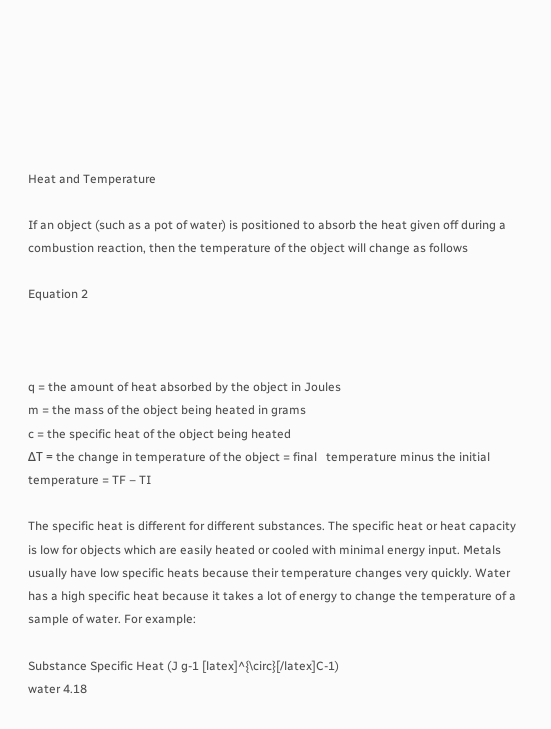Heat and Temperature

If an object (such as a pot of water) is positioned to absorb the heat given off during a combustion reaction, then the temperature of the object will change as follows

Equation 2



q = the amount of heat absorbed by the object in Joules
m = the mass of the object being heated in grams
c = the specific heat of the object being heated
ΔT = the change in temperature of the object = final   temperature minus the initial temperature = TF – TI

The specific heat is different for different substances. The specific heat or heat capacity is low for objects which are easily heated or cooled with minimal energy input. Metals usually have low specific heats because their temperature changes very quickly. Water has a high specific heat because it takes a lot of energy to change the temperature of a sample of water. For example:

Substance Specific Heat (J g-1 [latex]^{\circ}[/latex]C-1)
water 4.18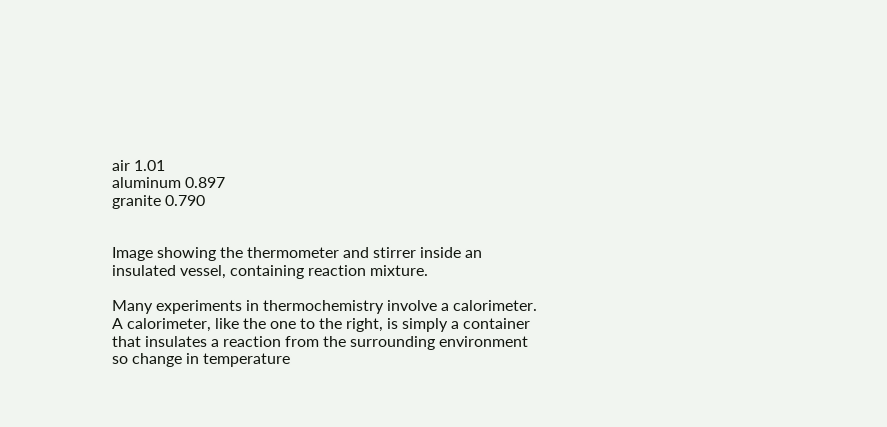air 1.01
aluminum 0.897
granite 0.790


Image showing the thermometer and stirrer inside an insulated vessel, containing reaction mixture.

Many experiments in thermochemistry involve a calorimeter. A calorimeter, like the one to the right, is simply a container that insulates a reaction from the surrounding environment so change in temperature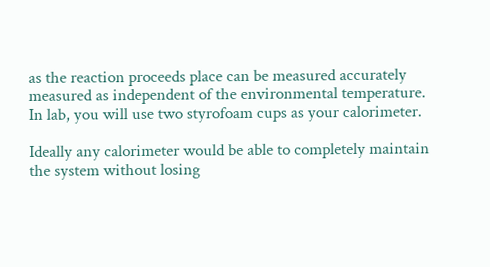as the reaction proceeds place can be measured accurately measured as independent of the environmental temperature. In lab, you will use two styrofoam cups as your calorimeter.

Ideally any calorimeter would be able to completely maintain the system without losing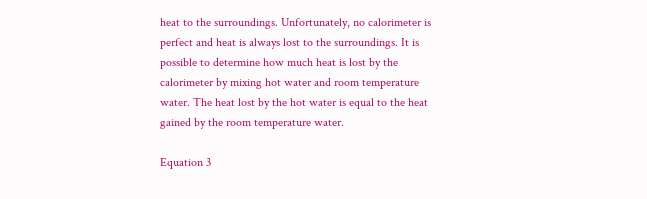heat to the surroundings. Unfortunately, no calorimeter is perfect and heat is always lost to the surroundings. It is possible to determine how much heat is lost by the calorimeter by mixing hot water and room temperature water. The heat lost by the hot water is equal to the heat gained by the room temperature water.

Equation 3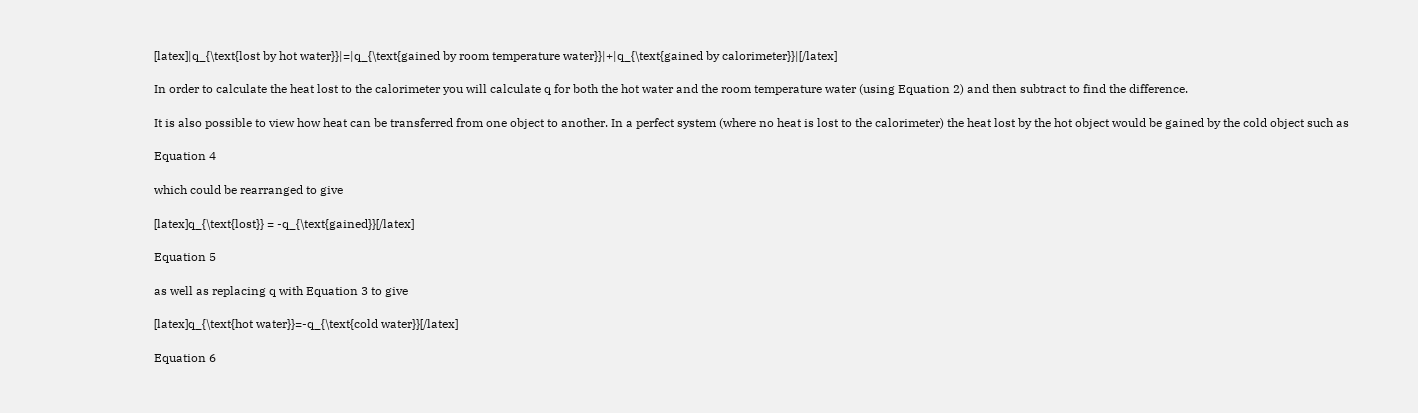[latex]|q_{\text{lost by hot water}}|=|q_{\text{gained by room temperature water}}|+|q_{\text{gained by calorimeter}}|[/latex]

In order to calculate the heat lost to the calorimeter you will calculate q for both the hot water and the room temperature water (using Equation 2) and then subtract to find the difference.

It is also possible to view how heat can be transferred from one object to another. In a perfect system (where no heat is lost to the calorimeter) the heat lost by the hot object would be gained by the cold object such as

Equation 4

which could be rearranged to give

[latex]q_{\text{lost}} = -q_{\text{gained}}[/latex]

Equation 5

as well as replacing q with Equation 3 to give

[latex]q_{\text{hot water}}=-q_{\text{cold water}}[/latex]

Equation 6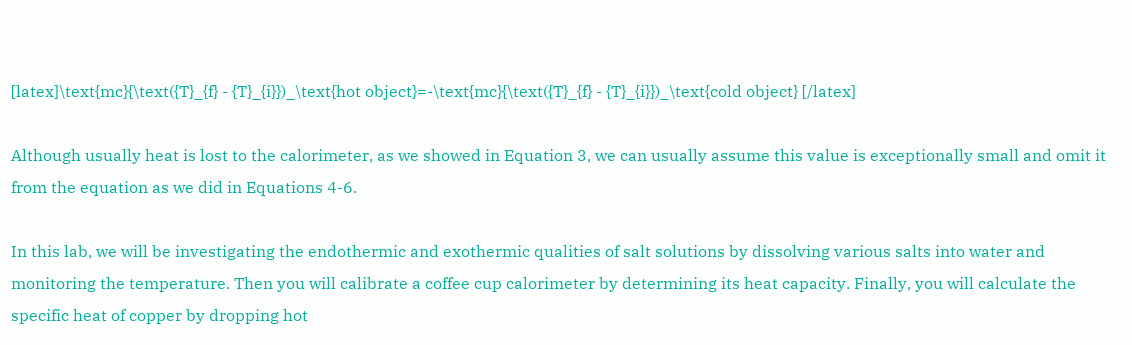[latex]\text{mc}{\text({T}_{f} - {T}_{i}})_\text{hot object}=-\text{mc}{\text({T}_{f} - {T}_{i}})_\text{cold object} [/latex]

Although usually heat is lost to the calorimeter, as we showed in Equation 3, we can usually assume this value is exceptionally small and omit it from the equation as we did in Equations 4-6.

In this lab, we will be investigating the endothermic and exothermic qualities of salt solutions by dissolving various salts into water and monitoring the temperature. Then you will calibrate a coffee cup calorimeter by determining its heat capacity. Finally, you will calculate the specific heat of copper by dropping hot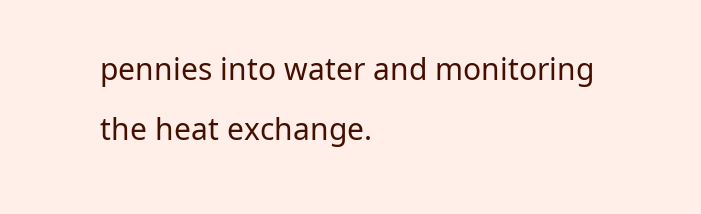pennies into water and monitoring the heat exchange.